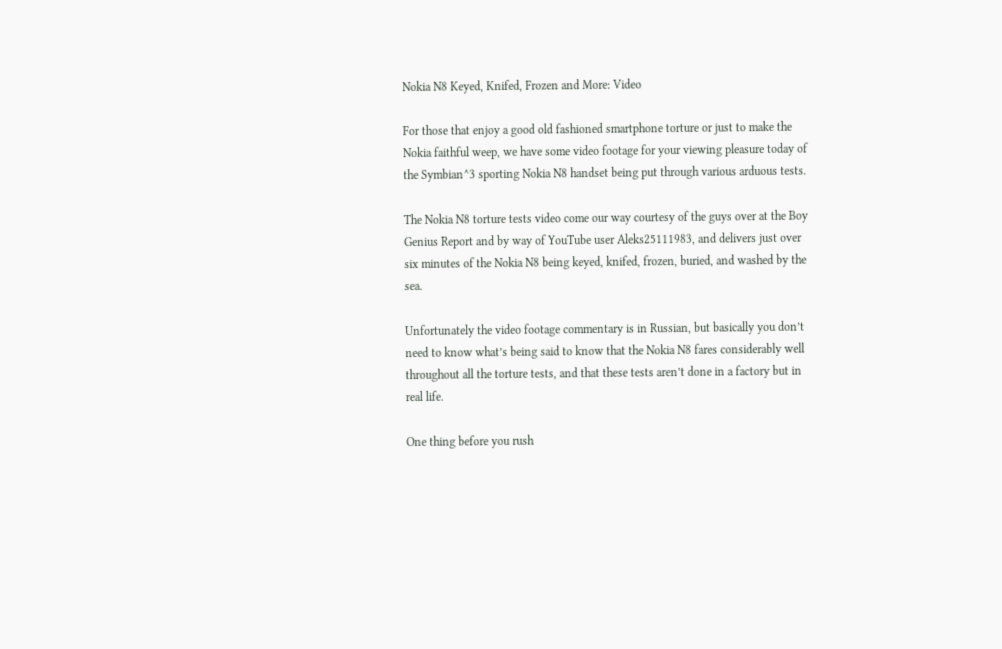Nokia N8 Keyed, Knifed, Frozen and More: Video

For those that enjoy a good old fashioned smartphone torture or just to make the Nokia faithful weep, we have some video footage for your viewing pleasure today of the Symbian^3 sporting Nokia N8 handset being put through various arduous tests.

The Nokia N8 torture tests video come our way courtesy of the guys over at the Boy Genius Report and by way of YouTube user Aleks25111983, and delivers just over six minutes of the Nokia N8 being keyed, knifed, frozen, buried, and washed by the sea.

Unfortunately the video footage commentary is in Russian, but basically you don’t need to know what’s being said to know that the Nokia N8 fares considerably well throughout all the torture tests, and that these tests aren’t done in a factory but in real life.

One thing before you rush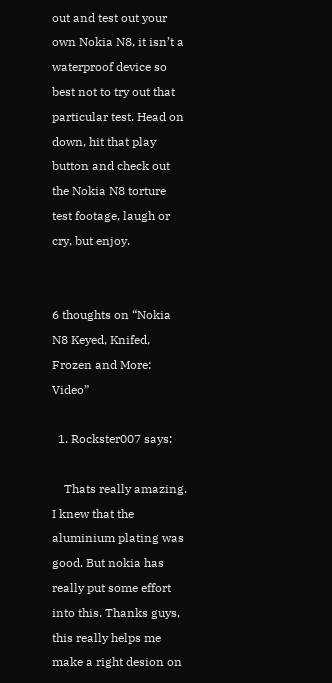out and test out your own Nokia N8, it isn’t a waterproof device so best not to try out that particular test. Head on down, hit that play button and check out the Nokia N8 torture test footage, laugh or cry, but enjoy.


6 thoughts on “Nokia N8 Keyed, Knifed, Frozen and More: Video”

  1. Rockster007 says:

    Thats really amazing. I knew that the aluminium plating was good. But nokia has really put some effort into this. Thanks guys, this really helps me make a right desion on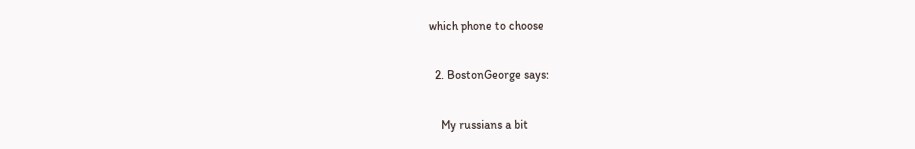which phone to choose

  2. BostonGeorge says:

    My russians a bit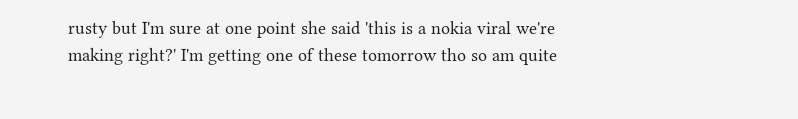rusty but I'm sure at one point she said 'this is a nokia viral we're making right?' I'm getting one of these tomorrow tho so am quite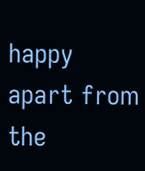happy apart from the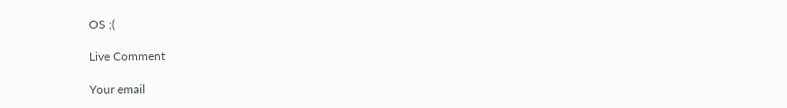OS ;(

Live Comment

Your email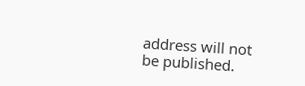address will not be published.